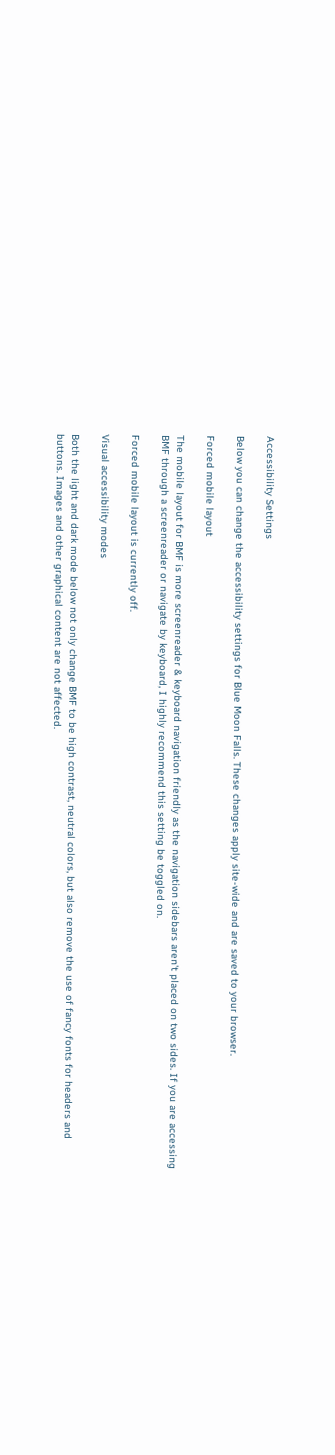Accessibility Settings

Below you can change the accessibility settings for Blue Moon Falls. These changes apply site-wide and are saved to your browser.

Forced mobile layout

The mobile layout for BMF is more screenreader & keyboard navigation friendly as the navigation sidebars aren't placed on two sides. If you are accessing BMF through a screenreader or navigate by keyboard, I highly recommend this setting be toggled on.

Forced mobile layout is currently off.

Visual accessibility modes

Both the light and dark mode below not only change BMF to be high contrast, neutral colors, but also remove the use of fancy fonts for headers and buttons. Images and other graphical content are not affected.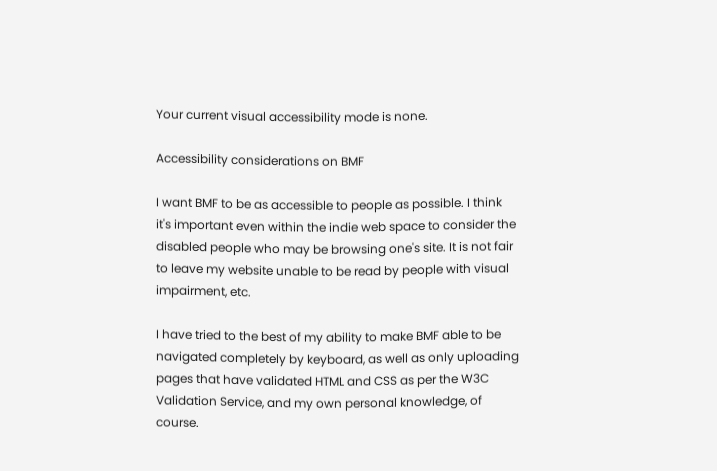Your current visual accessibility mode is none.

Accessibility considerations on BMF

I want BMF to be as accessible to people as possible. I think it's important even within the indie web space to consider the disabled people who may be browsing one's site. It is not fair to leave my website unable to be read by people with visual impairment, etc.

I have tried to the best of my ability to make BMF able to be navigated completely by keyboard, as well as only uploading pages that have validated HTML and CSS as per the W3C Validation Service, and my own personal knowledge, of course.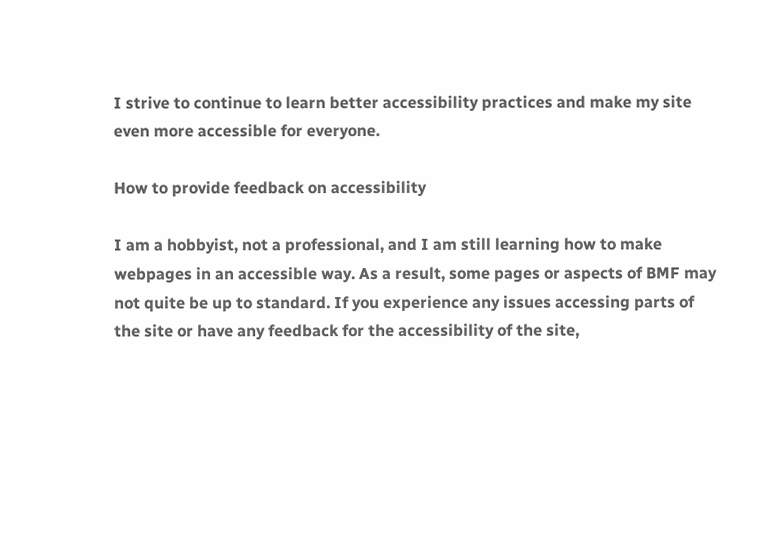I strive to continue to learn better accessibility practices and make my site even more accessible for everyone.

How to provide feedback on accessibility

I am a hobbyist, not a professional, and I am still learning how to make webpages in an accessible way. As a result, some pages or aspects of BMF may not quite be up to standard. If you experience any issues accessing parts of the site or have any feedback for the accessibility of the site,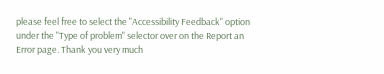please feel free to select the "Accessibility Feedback" option under the "Type of problem" selector over on the Report an Error page. Thank you very much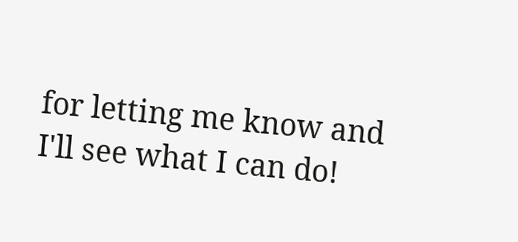for letting me know and I'll see what I can do!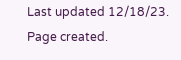Last updated 12/18/23. Page created.